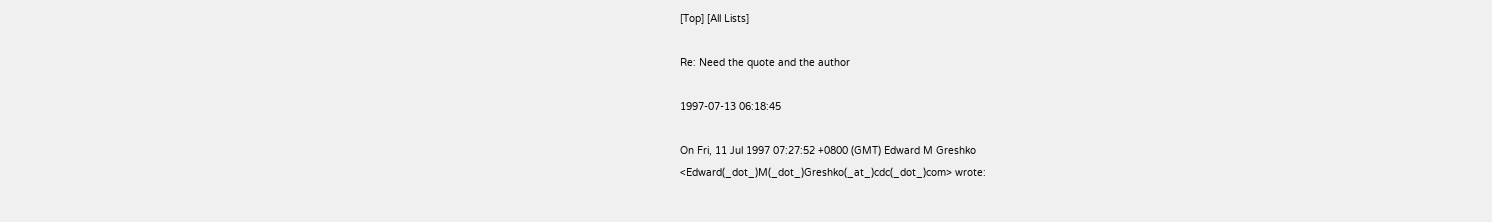[Top] [All Lists]

Re: Need the quote and the author

1997-07-13 06:18:45

On Fri, 11 Jul 1997 07:27:52 +0800 (GMT) Edward M Greshko
<Edward(_dot_)M(_dot_)Greshko(_at_)cdc(_dot_)com> wrote: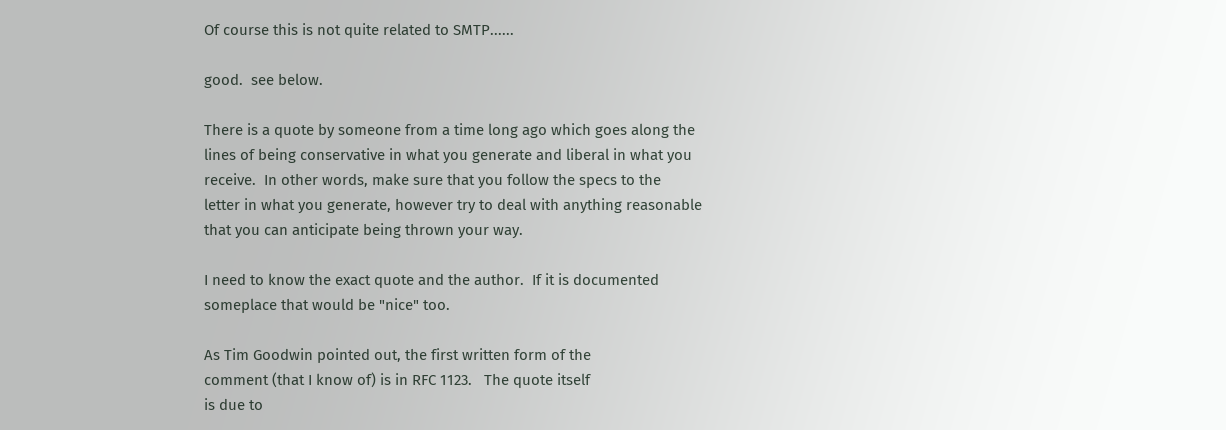Of course this is not quite related to SMTP......

good.  see below.

There is a quote by someone from a time long ago which goes along the
lines of being conservative in what you generate and liberal in what you
receive.  In other words, make sure that you follow the specs to the
letter in what you generate, however try to deal with anything reasonable
that you can anticipate being thrown your way.

I need to know the exact quote and the author.  If it is documented
someplace that would be "nice" too.

As Tim Goodwin pointed out, the first written form of the
comment (that I know of) is in RFC 1123.   The quote itself
is due to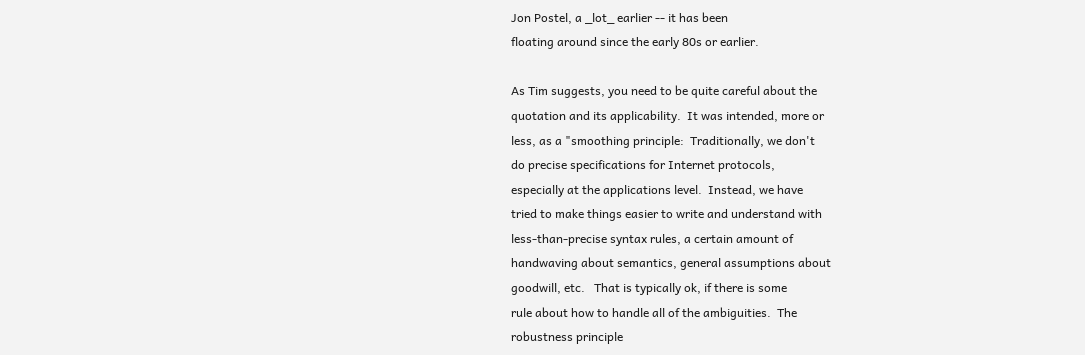Jon Postel, a _lot_ earlier -- it has been
floating around since the early 80s or earlier.

As Tim suggests, you need to be quite careful about the
quotation and its applicability.  It was intended, more or
less, as a "smoothing principle:  Traditionally, we don't
do precise specifications for Internet protocols,
especially at the applications level.  Instead, we have
tried to make things easier to write and understand with
less-than-precise syntax rules, a certain amount of
handwaving about semantics, general assumptions about
goodwill, etc.   That is typically ok, if there is some
rule about how to handle all of the ambiguities.  The
robustness principle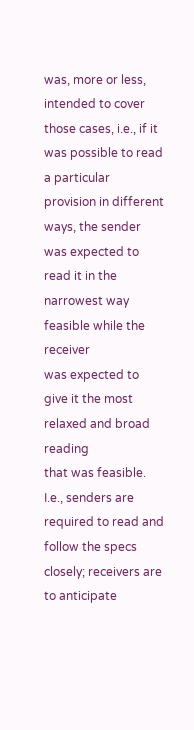was, more or less, intended to cover
those cases, i.e., if it was possible to read a particular
provision in different ways, the sender was expected to
read it in the narrowest way feasible while the receiver
was expected to give it the most relaxed and broad reading
that was feasible.   I.e., senders are required to read and
follow the specs closely; receivers are to anticipate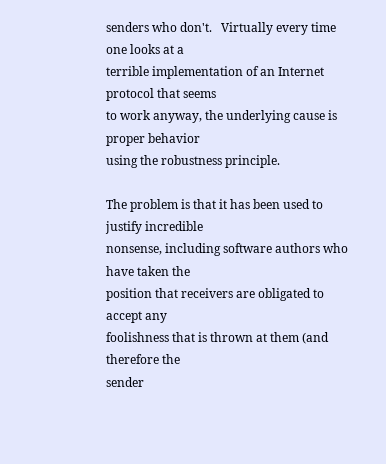senders who don't.   Virtually every time one looks at a
terrible implementation of an Internet protocol that seems
to work anyway, the underlying cause is proper behavior
using the robustness principle.

The problem is that it has been used to justify incredible
nonsense, including software authors who have taken the
position that receivers are obligated to accept any
foolishness that is thrown at them (and therefore the
sender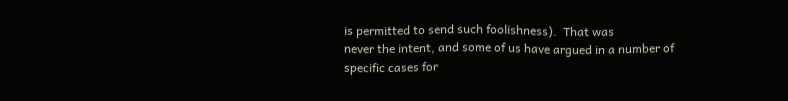is permitted to send such foolishness).  That was
never the intent, and some of us have argued in a number of
specific cases for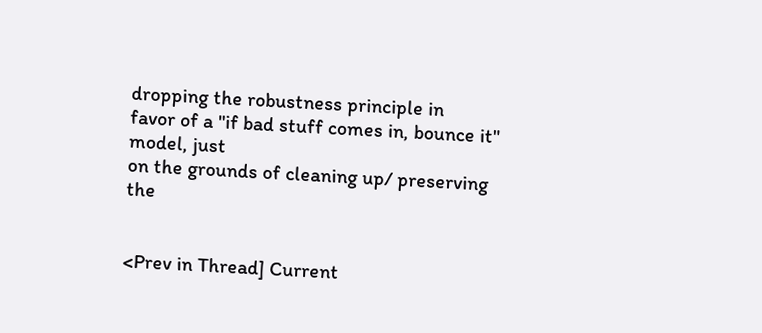dropping the robustness principle in
favor of a "if bad stuff comes in, bounce it" model, just
on the grounds of cleaning up/ preserving the


<Prev in Thread] Current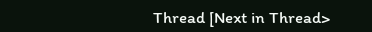Thread [Next in Thread>